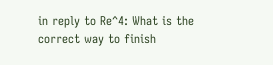in reply to Re^4: What is the correct way to finish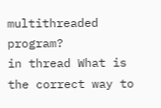multithreaded program?
in thread What is the correct way to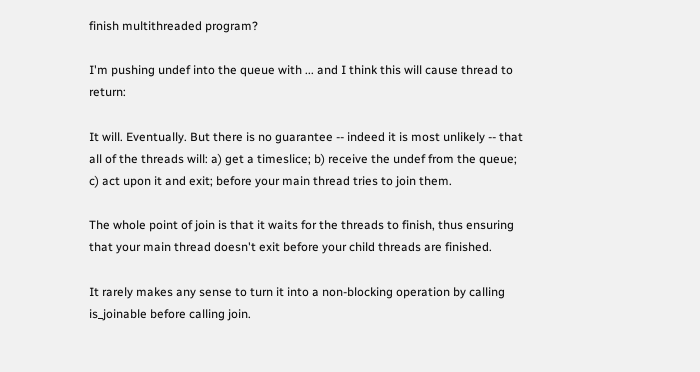finish multithreaded program?

I'm pushing undef into the queue with ... and I think this will cause thread to return:

It will. Eventually. But there is no guarantee -- indeed it is most unlikely -- that all of the threads will: a) get a timeslice; b) receive the undef from the queue; c) act upon it and exit; before your main thread tries to join them.

The whole point of join is that it waits for the threads to finish, thus ensuring that your main thread doesn't exit before your child threads are finished.

It rarely makes any sense to turn it into a non-blocking operation by calling is_joinable before calling join.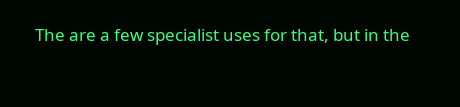The are a few specialist uses for that, but in the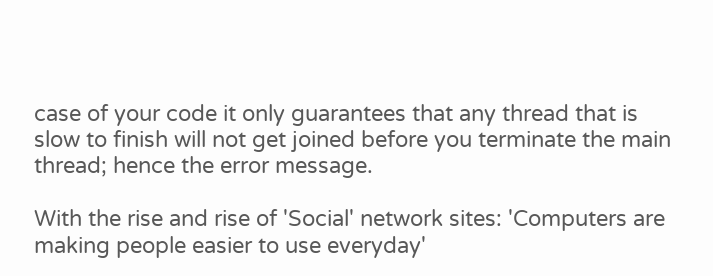case of your code it only guarantees that any thread that is slow to finish will not get joined before you terminate the main thread; hence the error message.

With the rise and rise of 'Social' network sites: 'Computers are making people easier to use everyday'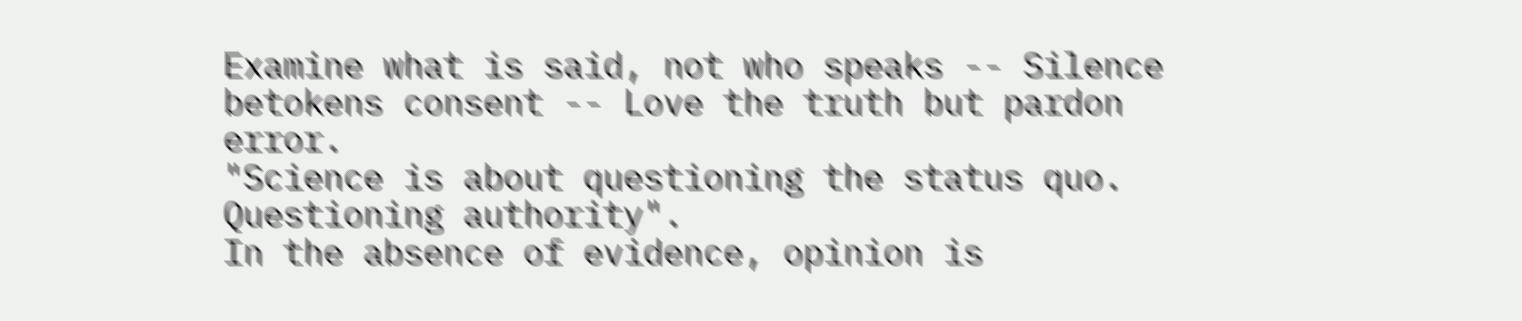Examine what is said, not who speaks -- Silence betokens consent -- Love the truth but pardon error.
"Science is about questioning the status quo. Questioning authority".
In the absence of evidence, opinion is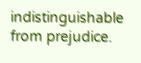indistinguishable from prejudice.